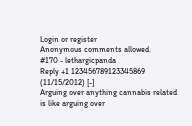Login or register
Anonymous comments allowed.
#170 - lethargicpanda
Reply +1 123456789123345869
(11/15/2012) [-]
Arguing over anything cannabis related is like arguing over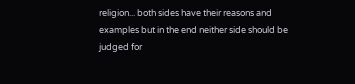religion... both sides have their reasons and examples but in the end neither side should be judged for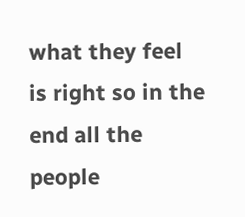what they feel is right so in the end all the people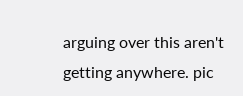arguing over this aren't getting anywhere. pic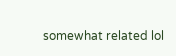somewhat related lol